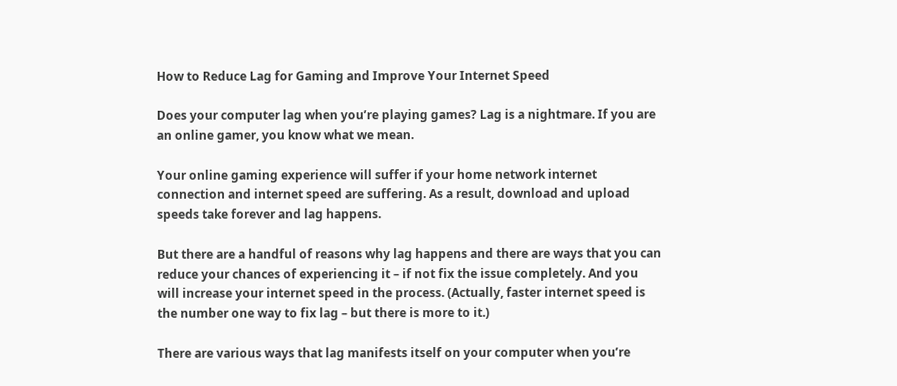How to Reduce Lag for Gaming and Improve Your Internet Speed

Does your computer lag when you’re playing games? Lag is a nightmare. If you are an online gamer, you know what we mean.

Your online gaming experience will suffer if your home network internet connection and internet speed are suffering. As a result, download and upload speeds take forever and lag happens.

But there are a handful of reasons why lag happens and there are ways that you can reduce your chances of experiencing it – if not fix the issue completely. And you will increase your internet speed in the process. (Actually, faster internet speed is the number one way to fix lag – but there is more to it.)

There are various ways that lag manifests itself on your computer when you’re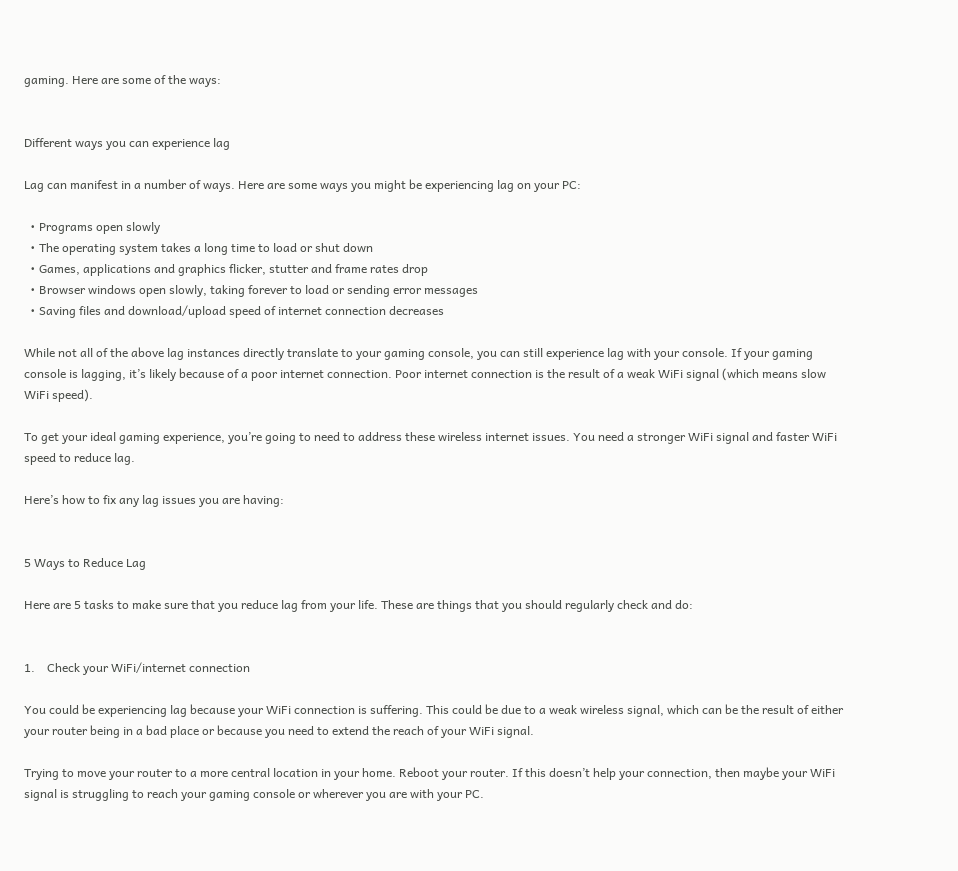gaming. Here are some of the ways:


Different ways you can experience lag

Lag can manifest in a number of ways. Here are some ways you might be experiencing lag on your PC:

  • Programs open slowly
  • The operating system takes a long time to load or shut down
  • Games, applications and graphics flicker, stutter and frame rates drop
  • Browser windows open slowly, taking forever to load or sending error messages
  • Saving files and download/upload speed of internet connection decreases

While not all of the above lag instances directly translate to your gaming console, you can still experience lag with your console. If your gaming console is lagging, it’s likely because of a poor internet connection. Poor internet connection is the result of a weak WiFi signal (which means slow WiFi speed).

To get your ideal gaming experience, you’re going to need to address these wireless internet issues. You need a stronger WiFi signal and faster WiFi speed to reduce lag.

Here’s how to fix any lag issues you are having:


5 Ways to Reduce Lag

Here are 5 tasks to make sure that you reduce lag from your life. These are things that you should regularly check and do:


1.    Check your WiFi/internet connection

You could be experiencing lag because your WiFi connection is suffering. This could be due to a weak wireless signal, which can be the result of either your router being in a bad place or because you need to extend the reach of your WiFi signal.

Trying to move your router to a more central location in your home. Reboot your router. If this doesn’t help your connection, then maybe your WiFi signal is struggling to reach your gaming console or wherever you are with your PC.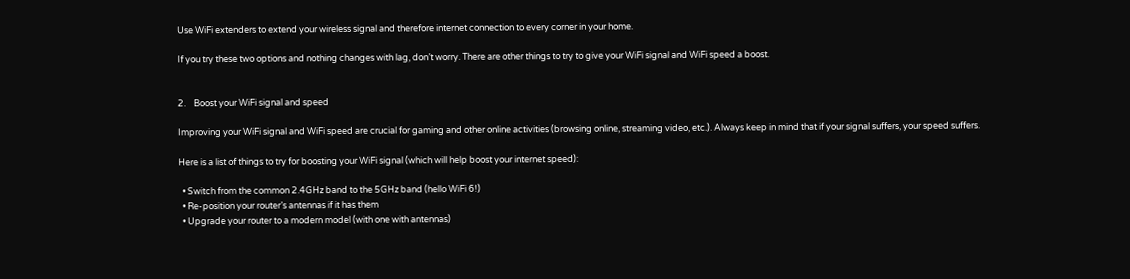Use WiFi extenders to extend your wireless signal and therefore internet connection to every corner in your home.

If you try these two options and nothing changes with lag, don’t worry. There are other things to try to give your WiFi signal and WiFi speed a boost.


2.    Boost your WiFi signal and speed

Improving your WiFi signal and WiFi speed are crucial for gaming and other online activities (browsing online, streaming video, etc.). Always keep in mind that if your signal suffers, your speed suffers.

Here is a list of things to try for boosting your WiFi signal (which will help boost your internet speed):

  • Switch from the common 2.4GHz band to the 5GHz band (hello WiFi 6!)
  • Re-position your router’s antennas if it has them
  • Upgrade your router to a modern model (with one with antennas)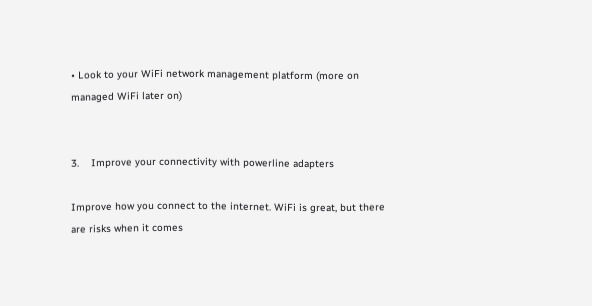• Look to your WiFi network management platform (more on managed WiFi later on)


3.    Improve your connectivity with powerline adapters

Improve how you connect to the internet. WiFi is great, but there are risks when it comes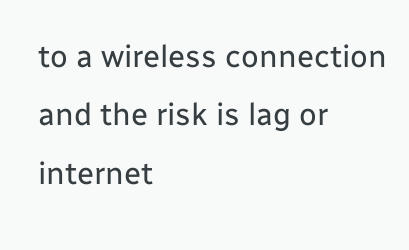to a wireless connection and the risk is lag or internet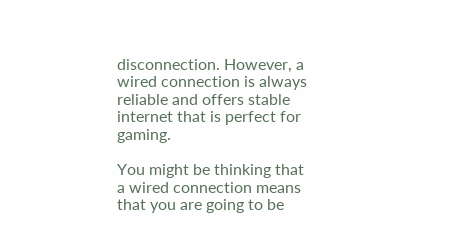disconnection. However, a wired connection is always reliable and offers stable internet that is perfect for gaming.

You might be thinking that a wired connection means that you are going to be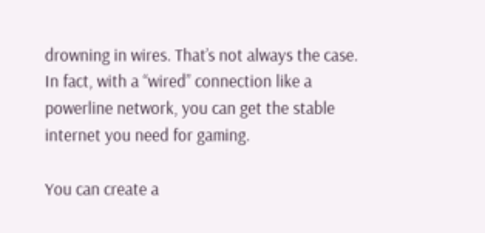drowning in wires. That’s not always the case. In fact, with a “wired” connection like a powerline network, you can get the stable internet you need for gaming.

You can create a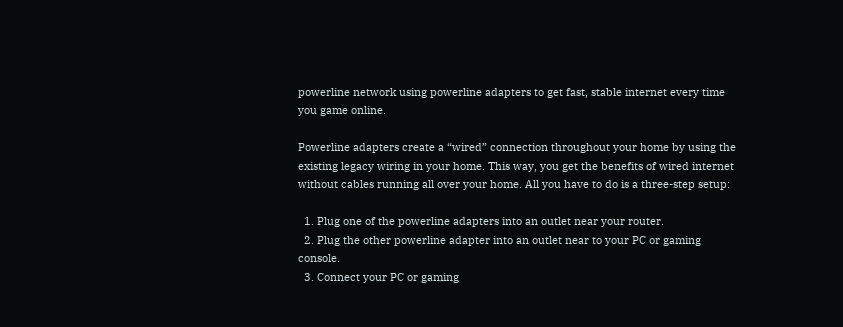powerline network using powerline adapters to get fast, stable internet every time you game online.

Powerline adapters create a “wired” connection throughout your home by using the existing legacy wiring in your home. This way, you get the benefits of wired internet without cables running all over your home. All you have to do is a three-step setup:

  1. Plug one of the powerline adapters into an outlet near your router.
  2. Plug the other powerline adapter into an outlet near to your PC or gaming console.
  3. Connect your PC or gaming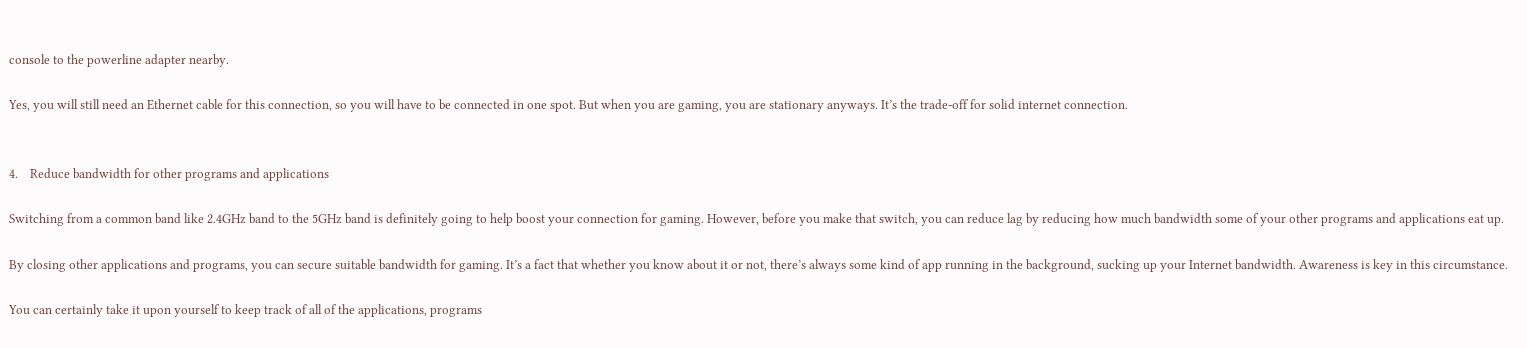console to the powerline adapter nearby.

Yes, you will still need an Ethernet cable for this connection, so you will have to be connected in one spot. But when you are gaming, you are stationary anyways. It’s the trade-off for solid internet connection.


4.    Reduce bandwidth for other programs and applications

Switching from a common band like 2.4GHz band to the 5GHz band is definitely going to help boost your connection for gaming. However, before you make that switch, you can reduce lag by reducing how much bandwidth some of your other programs and applications eat up.

By closing other applications and programs, you can secure suitable bandwidth for gaming. It’s a fact that whether you know about it or not, there’s always some kind of app running in the background, sucking up your Internet bandwidth. Awareness is key in this circumstance.

You can certainly take it upon yourself to keep track of all of the applications, programs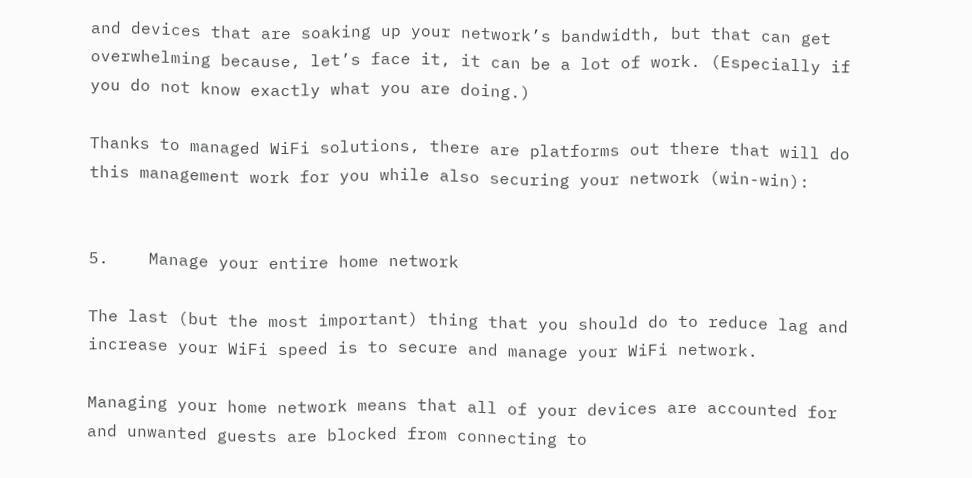and devices that are soaking up your network’s bandwidth, but that can get overwhelming because, let’s face it, it can be a lot of work. (Especially if you do not know exactly what you are doing.)

Thanks to managed WiFi solutions, there are platforms out there that will do this management work for you while also securing your network (win-win):


5.    Manage your entire home network

The last (but the most important) thing that you should do to reduce lag and increase your WiFi speed is to secure and manage your WiFi network.

Managing your home network means that all of your devices are accounted for and unwanted guests are blocked from connecting to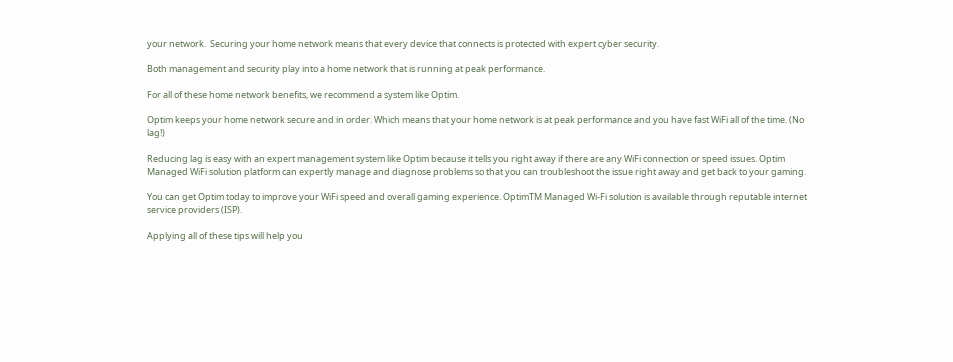your network.  Securing your home network means that every device that connects is protected with expert cyber security.

Both management and security play into a home network that is running at peak performance.

For all of these home network benefits, we recommend a system like Optim.

Optim keeps your home network secure and in order. Which means that your home network is at peak performance and you have fast WiFi all of the time. (No lag!)

Reducing lag is easy with an expert management system like Optim because it tells you right away if there are any WiFi connection or speed issues. Optim Managed WiFi solution platform can expertly manage and diagnose problems so that you can troubleshoot the issue right away and get back to your gaming.

You can get Optim today to improve your WiFi speed and overall gaming experience. OptimTM Managed Wi-Fi solution is available through reputable internet service providers (ISP).

Applying all of these tips will help you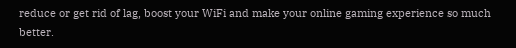reduce or get rid of lag, boost your WiFi and make your online gaming experience so much better.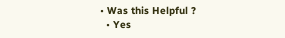• Was this Helpful ?
  • Yes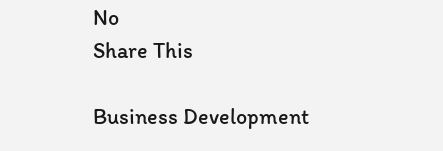No
Share This

Business Development